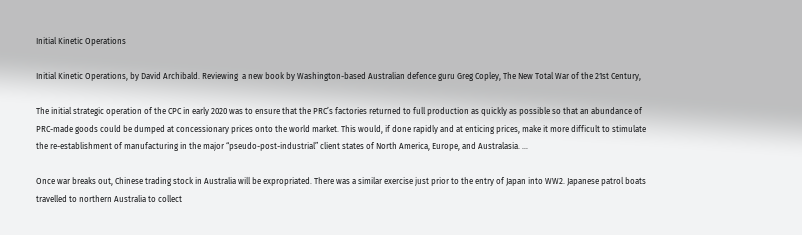Initial Kinetic Operations

Initial Kinetic Operations, by David Archibald. Reviewing  a new book by Washington-based Australian defence guru Greg Copley, The New Total War of the 21st Century,

The initial strategic operation of the CPC in early 2020 was to ensure that the PRC’s factories returned to full production as quickly as possible so that an abundance of PRC-made goods could be dumped at concessionary prices onto the world market. This would, if done rapidly and at enticing prices, make it more difficult to stimulate the re-establishment of manufacturing in the major “pseudo-post-industrial” client states of North America, Europe, and Australasia. …

Once war breaks out, Chinese trading stock in Australia will be expropriated. There was a similar exercise just prior to the entry of Japan into WW2. Japanese patrol boats travelled to northern Australia to collect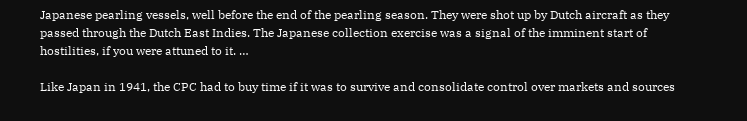Japanese pearling vessels, well before the end of the pearling season. They were shot up by Dutch aircraft as they passed through the Dutch East Indies. The Japanese collection exercise was a signal of the imminent start of hostilities, if you were attuned to it. …

Like Japan in 1941, the CPC had to buy time if it was to survive and consolidate control over markets and sources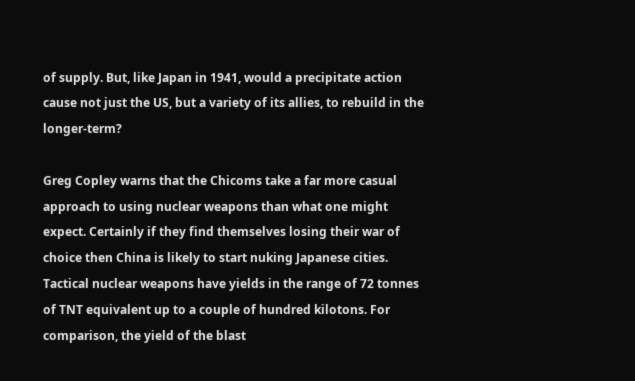of supply. But, like Japan in 1941, would a precipitate action cause not just the US, but a variety of its allies, to rebuild in the longer-term?

Greg Copley warns that the Chicoms take a far more casual approach to using nuclear weapons than what one might expect. Certainly if they find themselves losing their war of choice then China is likely to start nuking Japanese cities. Tactical nuclear weapons have yields in the range of 72 tonnes of TNT equivalent up to a couple of hundred kilotons. For comparison, the yield of the blast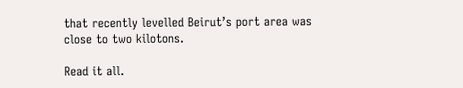that recently levelled Beirut’s port area was close to two kilotons.

Read it all.